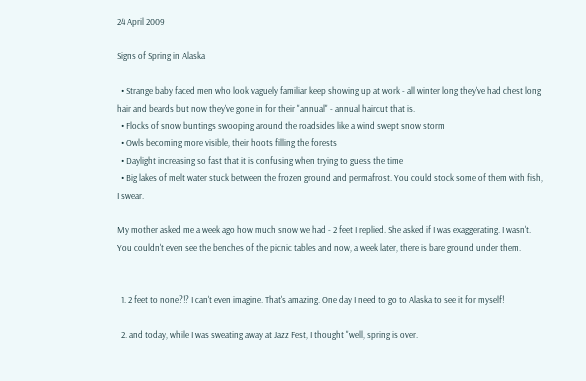24 April 2009

Signs of Spring in Alaska

  • Strange baby faced men who look vaguely familiar keep showing up at work - all winter long they've had chest long hair and beards but now they've gone in for their "annual" - annual haircut that is.
  • Flocks of snow buntings swooping around the roadsides like a wind swept snow storm
  • Owls becoming more visible, their hoots filling the forests
  • Daylight increasing so fast that it is confusing when trying to guess the time
  • Big lakes of melt water stuck between the frozen ground and permafrost. You could stock some of them with fish, I swear.

My mother asked me a week ago how much snow we had - 2 feet I replied. She asked if I was exaggerating. I wasn't. You couldn't even see the benches of the picnic tables and now, a week later, there is bare ground under them.


  1. 2 feet to none?!? I can't even imagine. That's amazing. One day I need to go to Alaska to see it for myself!

  2. and today, while I was sweating away at Jazz Fest, I thought "well, spring is over.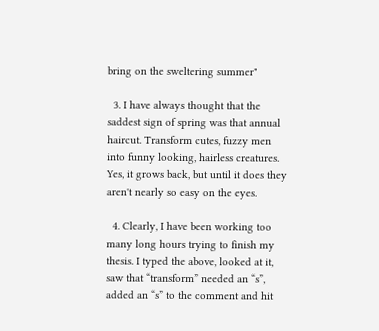bring on the sweltering summer"

  3. I have always thought that the saddest sign of spring was that annual haircut. Transform cutes, fuzzy men into funny looking, hairless creatures. Yes, it grows back, but until it does they aren't nearly so easy on the eyes.

  4. Clearly, I have been working too many long hours trying to finish my thesis. I typed the above, looked at it, saw that “transform” needed an “s”, added an “s” to the comment and hit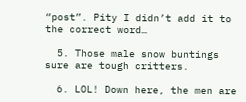“post”. Pity I didn’t add it to the correct word…

  5. Those male snow buntings sure are tough critters.

  6. LOL! Down here, the men are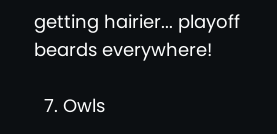getting hairier... playoff beards everywhere!

  7. Owls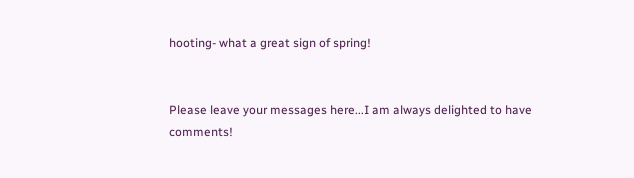hooting- what a great sign of spring!


Please leave your messages here...I am always delighted to have comments!